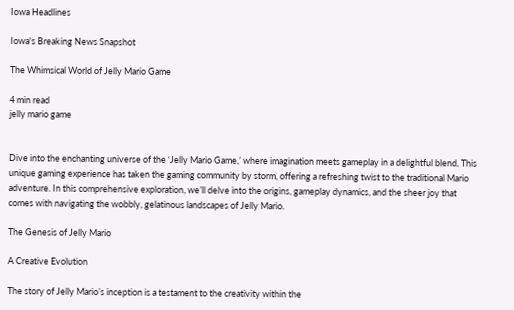Iowa Headlines

Iowa's Breaking News Snapshot

The Whimsical World of Jelly Mario Game

4 min read
jelly mario game


Dive into the enchanting universe of the ‘Jelly Mario Game,’ where imagination meets gameplay in a delightful blend. This unique gaming experience has taken the gaming community by storm, offering a refreshing twist to the traditional Mario adventure. In this comprehensive exploration, we’ll delve into the origins, gameplay dynamics, and the sheer joy that comes with navigating the wobbly, gelatinous landscapes of Jelly Mario.

The Genesis of Jelly Mario

A Creative Evolution

The story of Jelly Mario’s inception is a testament to the creativity within the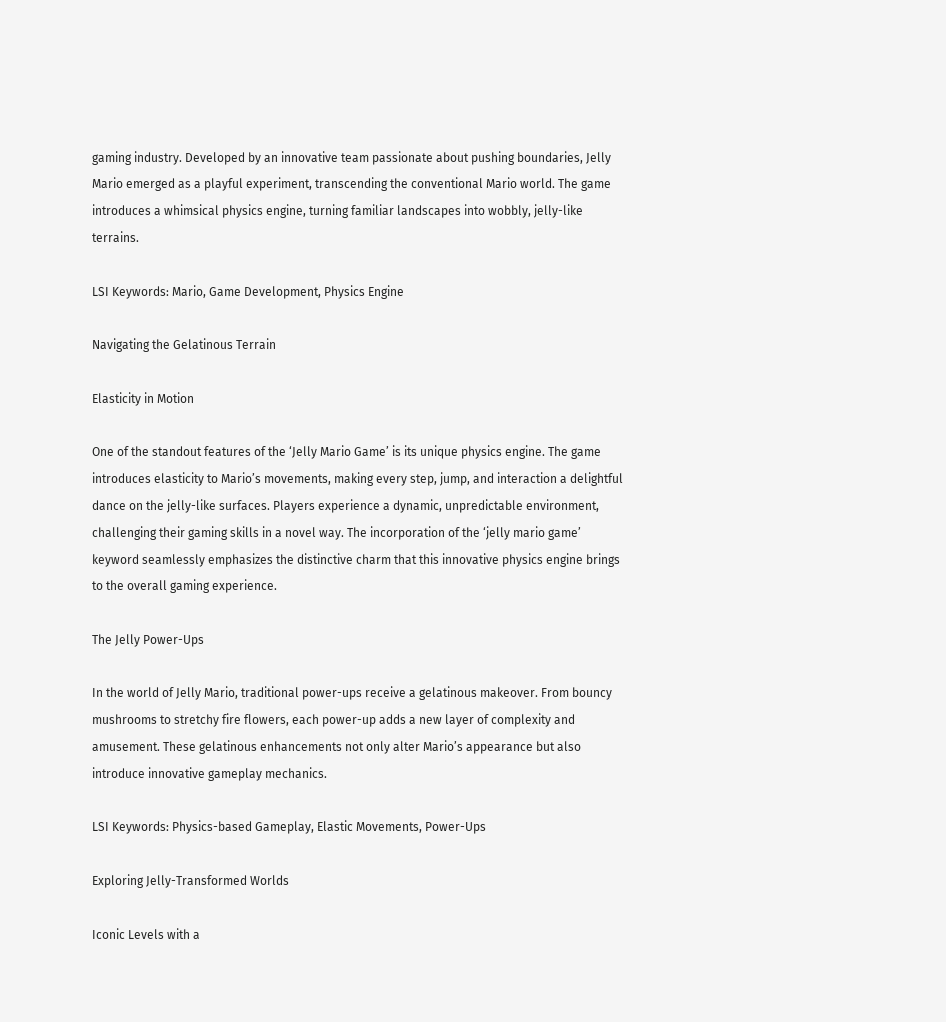gaming industry. Developed by an innovative team passionate about pushing boundaries, Jelly Mario emerged as a playful experiment, transcending the conventional Mario world. The game introduces a whimsical physics engine, turning familiar landscapes into wobbly, jelly-like terrains.

LSI Keywords: Mario, Game Development, Physics Engine

Navigating the Gelatinous Terrain

Elasticity in Motion

One of the standout features of the ‘Jelly Mario Game’ is its unique physics engine. The game introduces elasticity to Mario’s movements, making every step, jump, and interaction a delightful dance on the jelly-like surfaces. Players experience a dynamic, unpredictable environment, challenging their gaming skills in a novel way. The incorporation of the ‘jelly mario game’ keyword seamlessly emphasizes the distinctive charm that this innovative physics engine brings to the overall gaming experience.

The Jelly Power-Ups

In the world of Jelly Mario, traditional power-ups receive a gelatinous makeover. From bouncy mushrooms to stretchy fire flowers, each power-up adds a new layer of complexity and amusement. These gelatinous enhancements not only alter Mario’s appearance but also introduce innovative gameplay mechanics.

LSI Keywords: Physics-based Gameplay, Elastic Movements, Power-Ups

Exploring Jelly-Transformed Worlds

Iconic Levels with a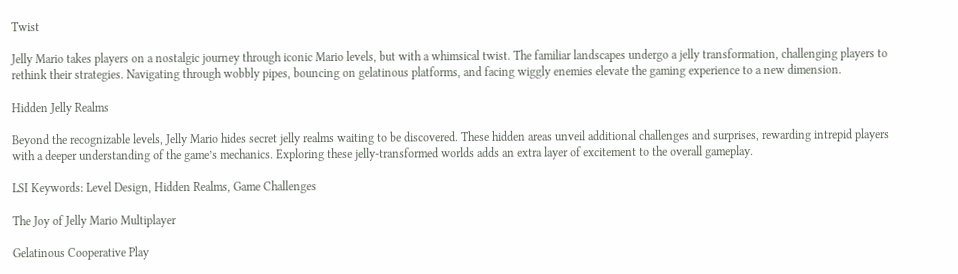Twist

Jelly Mario takes players on a nostalgic journey through iconic Mario levels, but with a whimsical twist. The familiar landscapes undergo a jelly transformation, challenging players to rethink their strategies. Navigating through wobbly pipes, bouncing on gelatinous platforms, and facing wiggly enemies elevate the gaming experience to a new dimension.

Hidden Jelly Realms

Beyond the recognizable levels, Jelly Mario hides secret jelly realms waiting to be discovered. These hidden areas unveil additional challenges and surprises, rewarding intrepid players with a deeper understanding of the game’s mechanics. Exploring these jelly-transformed worlds adds an extra layer of excitement to the overall gameplay.

LSI Keywords: Level Design, Hidden Realms, Game Challenges

The Joy of Jelly Mario Multiplayer

Gelatinous Cooperative Play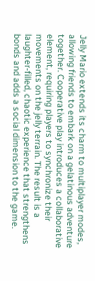Jelly Mario extends its charm to multiplayer modes, allowing friends to embark on a gelatinous adventure together. Cooperative play introduces a collaborative element, requiring players to synchronize their movements on the jelly terrain. The result is a laughter-filled, chaotic experience that strengthens bonds and adds a social dimension to the game.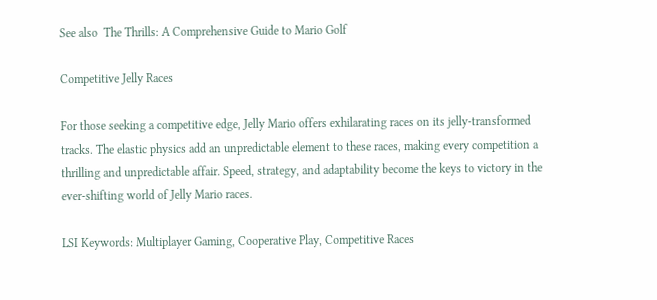See also  The Thrills: A Comprehensive Guide to Mario Golf

Competitive Jelly Races

For those seeking a competitive edge, Jelly Mario offers exhilarating races on its jelly-transformed tracks. The elastic physics add an unpredictable element to these races, making every competition a thrilling and unpredictable affair. Speed, strategy, and adaptability become the keys to victory in the ever-shifting world of Jelly Mario races.

LSI Keywords: Multiplayer Gaming, Cooperative Play, Competitive Races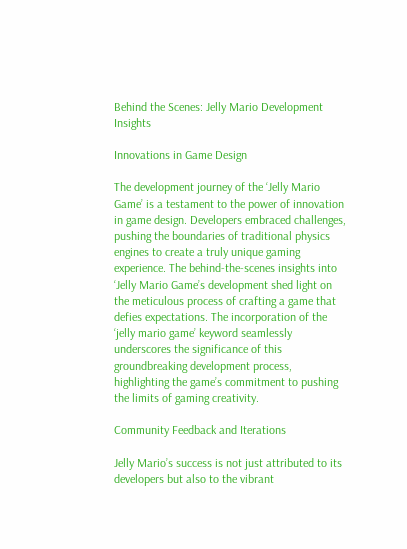Behind the Scenes: Jelly Mario Development Insights

Innovations in Game Design

The development journey of the ‘Jelly Mario Game’ is a testament to the power of innovation in game design. Developers embraced challenges, pushing the boundaries of traditional physics engines to create a truly unique gaming experience. The behind-the-scenes insights into ‘Jelly Mario Game’s development shed light on the meticulous process of crafting a game that defies expectations. The incorporation of the ‘jelly mario game’ keyword seamlessly underscores the significance of this groundbreaking development process, highlighting the game’s commitment to pushing the limits of gaming creativity.

Community Feedback and Iterations

Jelly Mario’s success is not just attributed to its developers but also to the vibrant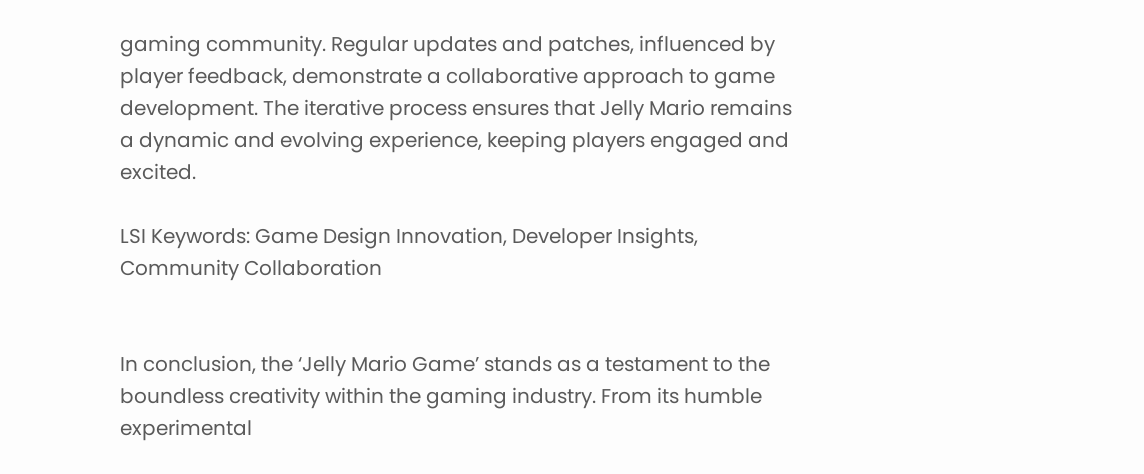gaming community. Regular updates and patches, influenced by player feedback, demonstrate a collaborative approach to game development. The iterative process ensures that Jelly Mario remains a dynamic and evolving experience, keeping players engaged and excited.

LSI Keywords: Game Design Innovation, Developer Insights, Community Collaboration


In conclusion, the ‘Jelly Mario Game’ stands as a testament to the boundless creativity within the gaming industry. From its humble experimental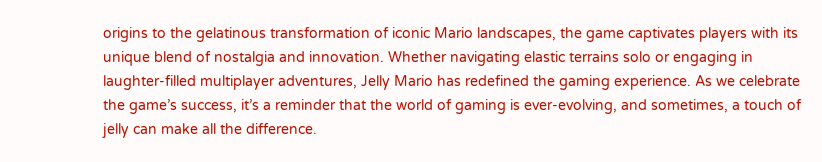origins to the gelatinous transformation of iconic Mario landscapes, the game captivates players with its unique blend of nostalgia and innovation. Whether navigating elastic terrains solo or engaging in laughter-filled multiplayer adventures, Jelly Mario has redefined the gaming experience. As we celebrate the game’s success, it’s a reminder that the world of gaming is ever-evolving, and sometimes, a touch of jelly can make all the difference.